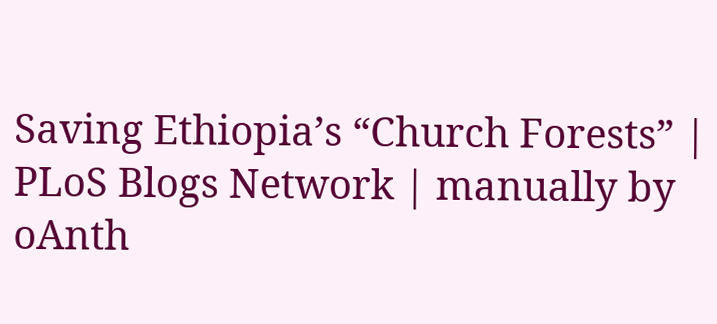Saving Ethiopia’s “Church Forests” | PLoS Blogs Network | manually by oAnth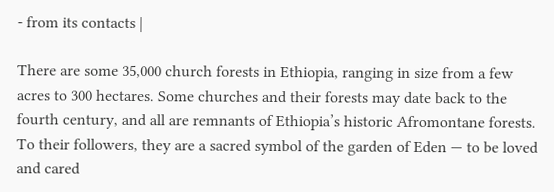- from its contacts |

There are some 35,000 church forests in Ethiopia, ranging in size from a few acres to 300 hectares. Some churches and their forests may date back to the fourth century, and all are remnants of Ethiopia’s historic Afromontane forests. To their followers, they are a sacred symbol of the garden of Eden — to be loved and cared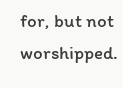for, but not worshipped.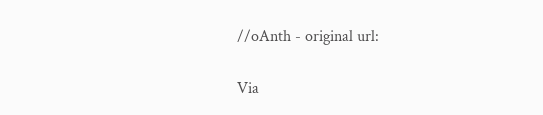//oAnth - original url:

Via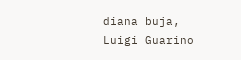diana buja, Luigi Guarino